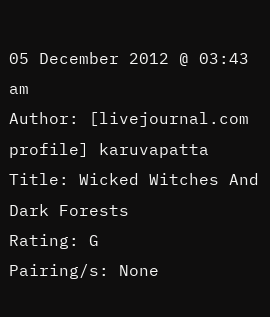05 December 2012 @ 03:43 am
Author: [livejournal.com profile] karuvapatta
Title: Wicked Witches And Dark Forests
Rating: G
Pairing/s: None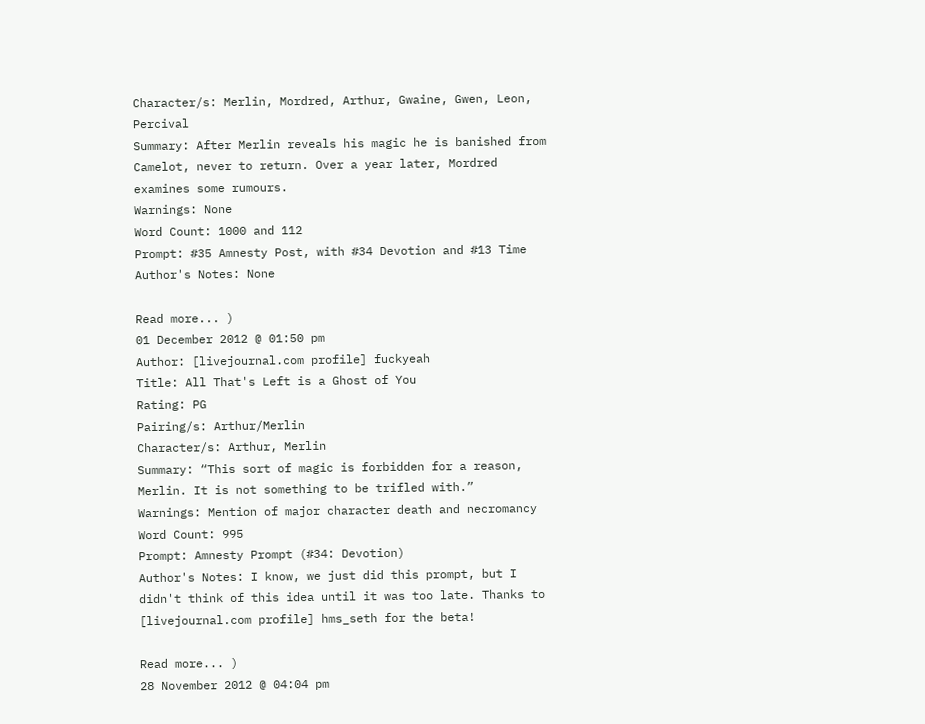Character/s: Merlin, Mordred, Arthur, Gwaine, Gwen, Leon, Percival
Summary: After Merlin reveals his magic he is banished from Camelot, never to return. Over a year later, Mordred examines some rumours.
Warnings: None
Word Count: 1000 and 112
Prompt: #35 Amnesty Post, with #34 Devotion and #13 Time
Author's Notes: None

Read more... )
01 December 2012 @ 01:50 pm
Author: [livejournal.com profile] fuckyeah
Title: All That's Left is a Ghost of You
Rating: PG
Pairing/s: Arthur/Merlin
Character/s: Arthur, Merlin
Summary: “This sort of magic is forbidden for a reason, Merlin. It is not something to be trifled with.”
Warnings: Mention of major character death and necromancy
Word Count: 995
Prompt: Amnesty Prompt (#34: Devotion)
Author's Notes: I know, we just did this prompt, but I didn't think of this idea until it was too late. Thanks to [livejournal.com profile] hms_seth for the beta!

Read more... )
28 November 2012 @ 04:04 pm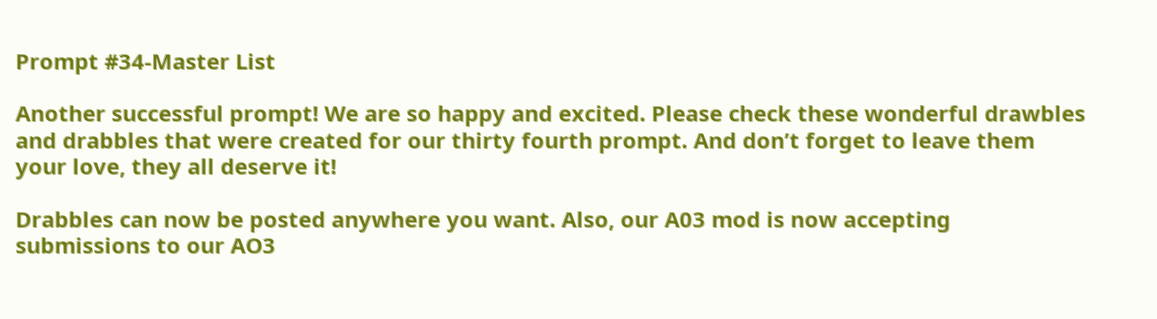Prompt #34-Master List

Another successful prompt! We are so happy and excited. Please check these wonderful drawbles and drabbles that were created for our thirty fourth prompt. And don’t forget to leave them your love, they all deserve it!

Drabbles can now be posted anywhere you want. Also, our A03 mod is now accepting submissions to our AO3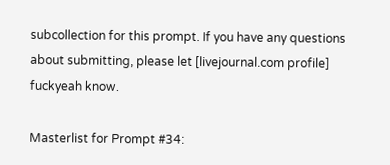subcollection for this prompt. If you have any questions about submitting, please let [livejournal.com profile] fuckyeah know.

Masterlist for Prompt #34: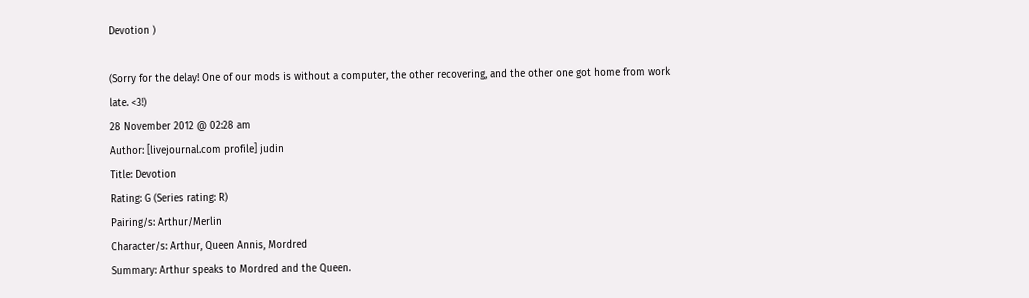Devotion )

(Sorry for the delay! One of our mods is without a computer, the other recovering, and the other one got home from work late. <3!)
28 November 2012 @ 02:28 am
Author: [livejournal.com profile] judin
Title: Devotion
Rating: G (Series rating: R)
Pairing/s: Arthur/Merlin
Character/s: Arthur, Queen Annis, Mordred
Summary: Arthur speaks to Mordred and the Queen.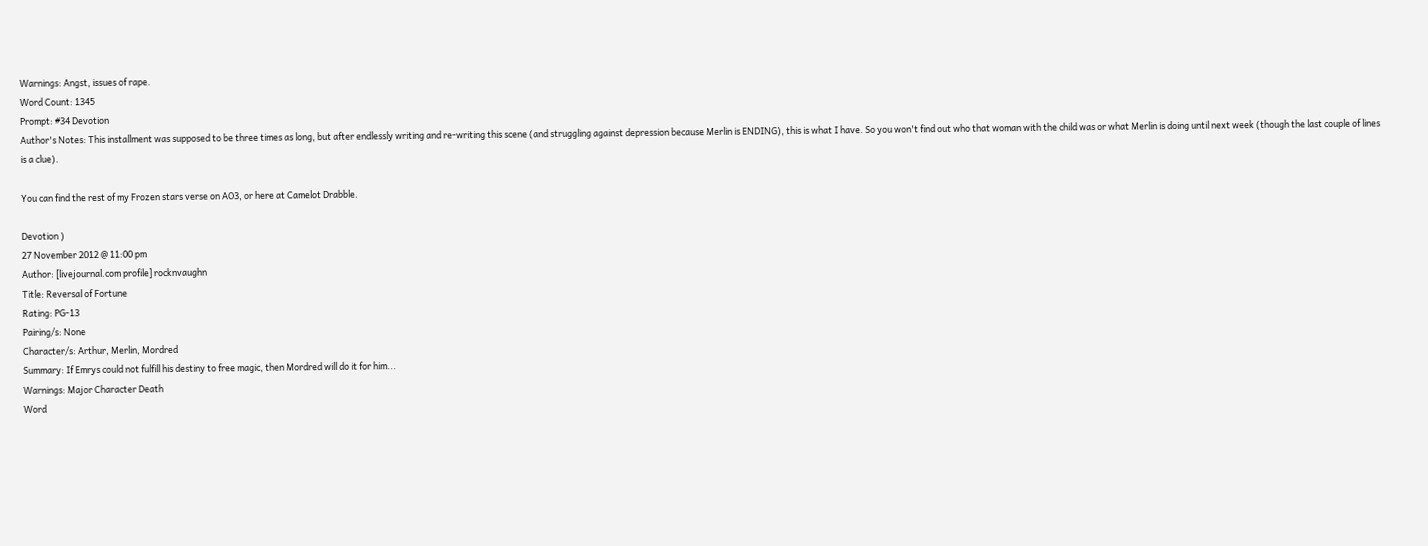Warnings: Angst, issues of rape.
Word Count: 1345
Prompt: #34 Devotion
Author's Notes: This installment was supposed to be three times as long, but after endlessly writing and re-writing this scene (and struggling against depression because Merlin is ENDING), this is what I have. So you won't find out who that woman with the child was or what Merlin is doing until next week (though the last couple of lines is a clue).

You can find the rest of my Frozen stars verse on AO3, or here at Camelot Drabble.

Devotion )
27 November 2012 @ 11:00 pm
Author: [livejournal.com profile] rocknvaughn
Title: Reversal of Fortune
Rating: PG-13
Pairing/s: None
Character/s: Arthur, Merlin, Mordred
Summary: If Emrys could not fulfill his destiny to free magic, then Mordred will do it for him...
Warnings: Major Character Death
Word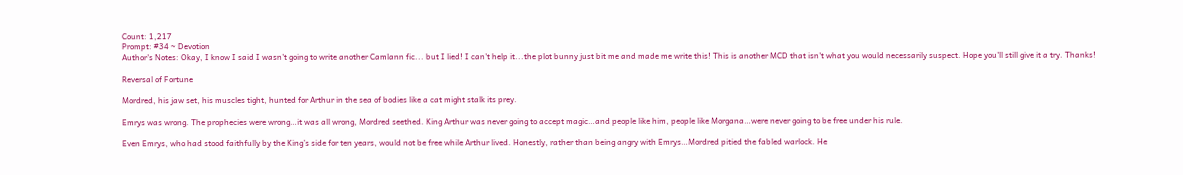Count: 1,217
Prompt: #34 ~ Devotion
Author's Notes: Okay, I know I said I wasn't going to write another Camlann fic... but I lied! I can't help it...the plot bunny just bit me and made me write this! This is another MCD that isn't what you would necessarily suspect. Hope you'll still give it a try. Thanks!

Reversal of Fortune

Mordred, his jaw set, his muscles tight, hunted for Arthur in the sea of bodies like a cat might stalk its prey.

Emrys was wrong. The prophecies were wrong…it was all wrong, Mordred seethed. King Arthur was never going to accept magic…and people like him, people like Morgana…were never going to be free under his rule.

Even Emrys, who had stood faithfully by the King’s side for ten years, would not be free while Arthur lived. Honestly, rather than being angry with Emrys…Mordred pitied the fabled warlock. He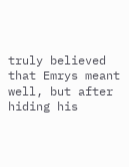truly believed that Emrys meant well, but after hiding his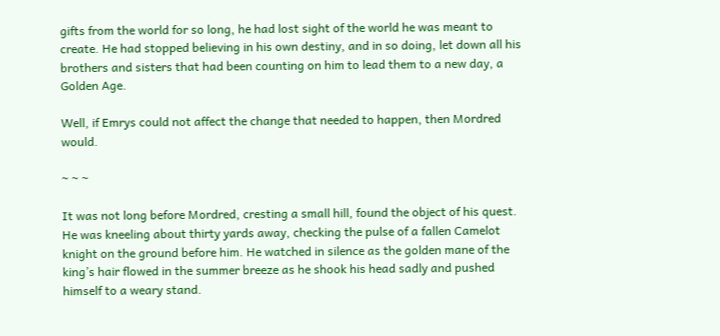gifts from the world for so long, he had lost sight of the world he was meant to create. He had stopped believing in his own destiny, and in so doing, let down all his brothers and sisters that had been counting on him to lead them to a new day, a Golden Age.

Well, if Emrys could not affect the change that needed to happen, then Mordred would.

~ ~ ~

It was not long before Mordred, cresting a small hill, found the object of his quest. He was kneeling about thirty yards away, checking the pulse of a fallen Camelot knight on the ground before him. He watched in silence as the golden mane of the king’s hair flowed in the summer breeze as he shook his head sadly and pushed himself to a weary stand.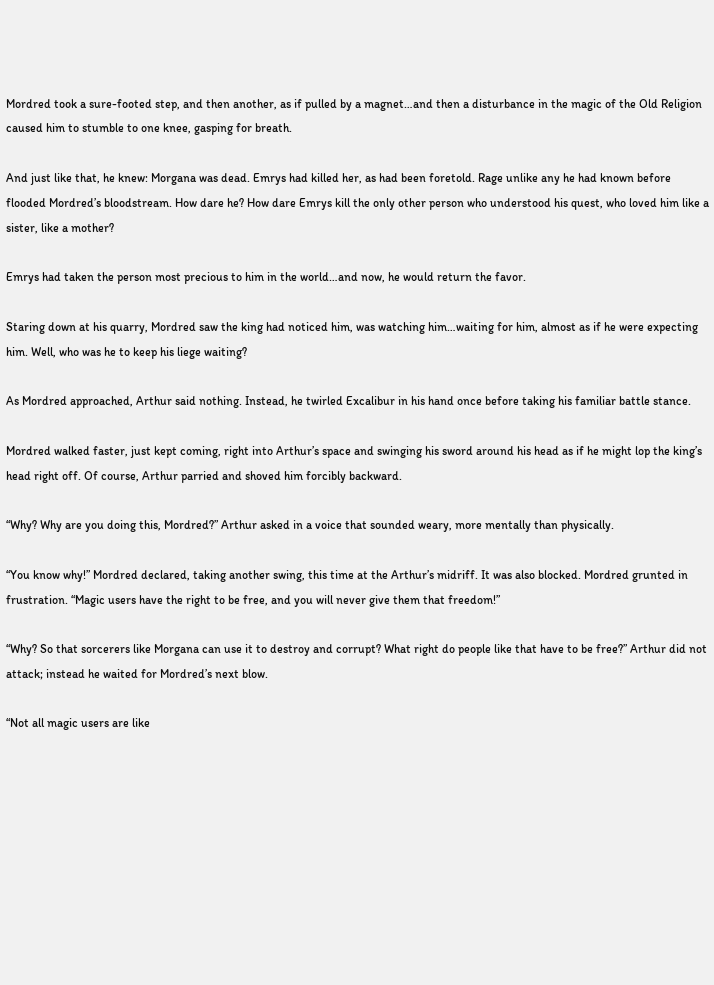Mordred took a sure-footed step, and then another, as if pulled by a magnet…and then a disturbance in the magic of the Old Religion caused him to stumble to one knee, gasping for breath.

And just like that, he knew: Morgana was dead. Emrys had killed her, as had been foretold. Rage unlike any he had known before flooded Mordred’s bloodstream. How dare he? How dare Emrys kill the only other person who understood his quest, who loved him like a sister, like a mother?

Emrys had taken the person most precious to him in the world…and now, he would return the favor.

Staring down at his quarry, Mordred saw the king had noticed him, was watching him…waiting for him, almost as if he were expecting him. Well, who was he to keep his liege waiting?

As Mordred approached, Arthur said nothing. Instead, he twirled Excalibur in his hand once before taking his familiar battle stance.

Mordred walked faster, just kept coming, right into Arthur’s space and swinging his sword around his head as if he might lop the king’s head right off. Of course, Arthur parried and shoved him forcibly backward.

“Why? Why are you doing this, Mordred?” Arthur asked in a voice that sounded weary, more mentally than physically.

“You know why!” Mordred declared, taking another swing, this time at the Arthur’s midriff. It was also blocked. Mordred grunted in frustration. “Magic users have the right to be free, and you will never give them that freedom!”

“Why? So that sorcerers like Morgana can use it to destroy and corrupt? What right do people like that have to be free?” Arthur did not attack; instead he waited for Mordred’s next blow.

“Not all magic users are like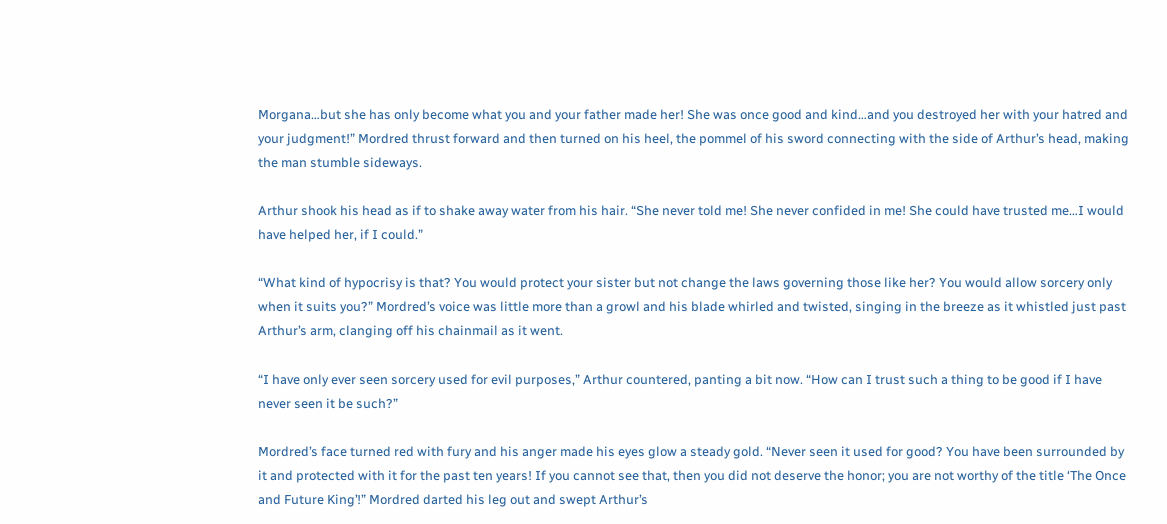Morgana…but she has only become what you and your father made her! She was once good and kind…and you destroyed her with your hatred and your judgment!” Mordred thrust forward and then turned on his heel, the pommel of his sword connecting with the side of Arthur’s head, making the man stumble sideways.

Arthur shook his head as if to shake away water from his hair. “She never told me! She never confided in me! She could have trusted me…I would have helped her, if I could.”

“What kind of hypocrisy is that? You would protect your sister but not change the laws governing those like her? You would allow sorcery only when it suits you?” Mordred’s voice was little more than a growl and his blade whirled and twisted, singing in the breeze as it whistled just past Arthur’s arm, clanging off his chainmail as it went.

“I have only ever seen sorcery used for evil purposes,” Arthur countered, panting a bit now. “How can I trust such a thing to be good if I have never seen it be such?”

Mordred’s face turned red with fury and his anger made his eyes glow a steady gold. “Never seen it used for good? You have been surrounded by it and protected with it for the past ten years! If you cannot see that, then you did not deserve the honor; you are not worthy of the title ‘The Once and Future King’!” Mordred darted his leg out and swept Arthur’s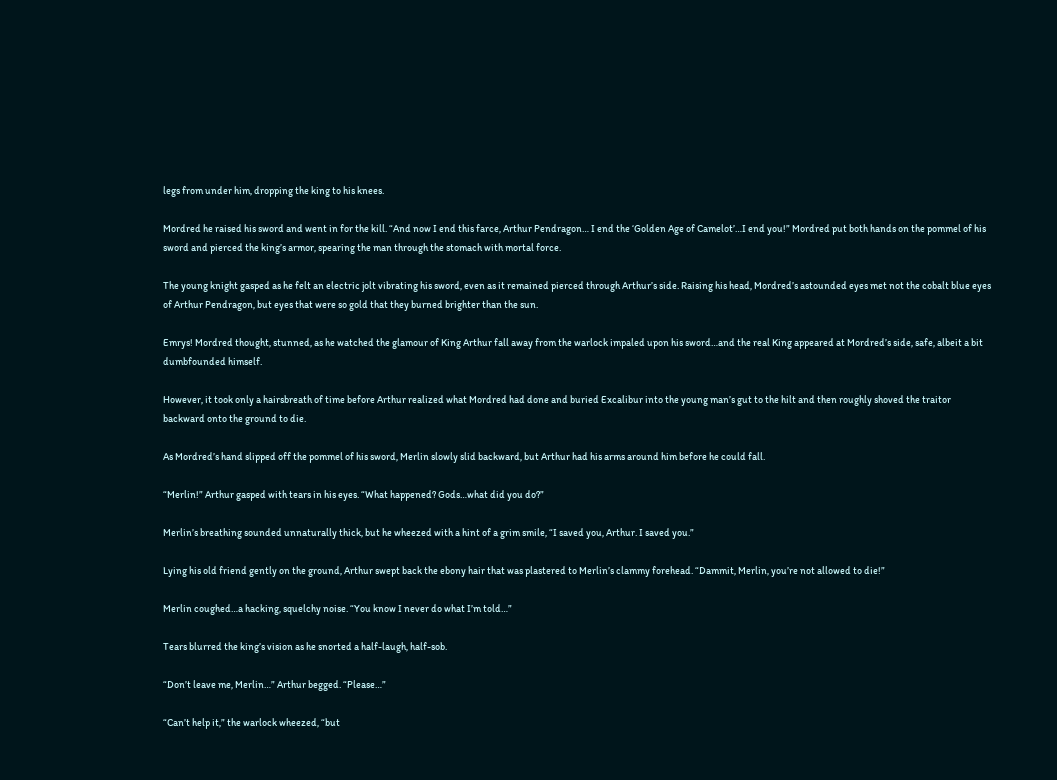legs from under him, dropping the king to his knees.

Mordred he raised his sword and went in for the kill. “And now I end this farce, Arthur Pendragon… I end the ‘Golden Age of Camelot’…I end you!” Mordred put both hands on the pommel of his sword and pierced the king’s armor, spearing the man through the stomach with mortal force.

The young knight gasped as he felt an electric jolt vibrating his sword, even as it remained pierced through Arthur’s side. Raising his head, Mordred’s astounded eyes met not the cobalt blue eyes of Arthur Pendragon, but eyes that were so gold that they burned brighter than the sun.

Emrys! Mordred thought, stunned, as he watched the glamour of King Arthur fall away from the warlock impaled upon his sword…and the real King appeared at Mordred’s side, safe, albeit a bit dumbfounded himself.

However, it took only a hairsbreath of time before Arthur realized what Mordred had done and buried Excalibur into the young man’s gut to the hilt and then roughly shoved the traitor backward onto the ground to die.

As Mordred’s hand slipped off the pommel of his sword, Merlin slowly slid backward, but Arthur had his arms around him before he could fall.

“Merlin!” Arthur gasped with tears in his eyes. “What happened? Gods…what did you do?”

Merlin’s breathing sounded unnaturally thick, but he wheezed with a hint of a grim smile, “I saved you, Arthur. I saved you.”

Lying his old friend gently on the ground, Arthur swept back the ebony hair that was plastered to Merlin’s clammy forehead. “Dammit, Merlin, you’re not allowed to die!”

Merlin coughed…a hacking, squelchy noise. “You know I never do what I’m told…”

Tears blurred the king’s vision as he snorted a half-laugh, half-sob.

“Don’t leave me, Merlin…” Arthur begged. “Please…”

“Can’t help it,” the warlock wheezed, “but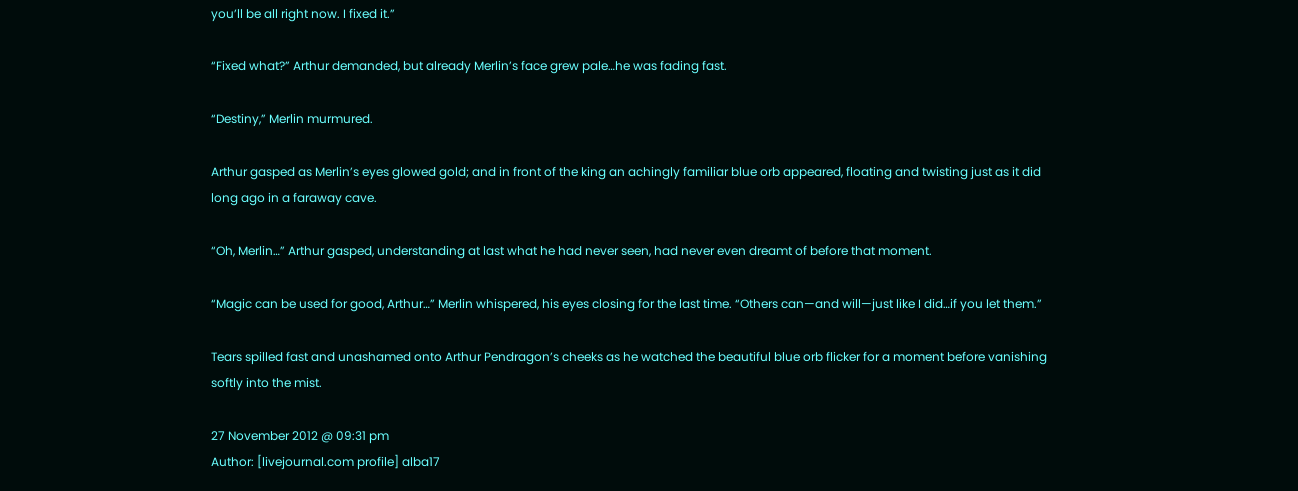you’ll be all right now. I fixed it.”

“Fixed what?” Arthur demanded, but already Merlin’s face grew pale…he was fading fast.

“Destiny,” Merlin murmured.

Arthur gasped as Merlin’s eyes glowed gold; and in front of the king an achingly familiar blue orb appeared, floating and twisting just as it did long ago in a faraway cave.

“Oh, Merlin…” Arthur gasped, understanding at last what he had never seen, had never even dreamt of before that moment.

“Magic can be used for good, Arthur…” Merlin whispered, his eyes closing for the last time. “Others can—and will—just like I did…if you let them.”

Tears spilled fast and unashamed onto Arthur Pendragon’s cheeks as he watched the beautiful blue orb flicker for a moment before vanishing softly into the mist.

27 November 2012 @ 09:31 pm
Author: [livejournal.com profile] alba17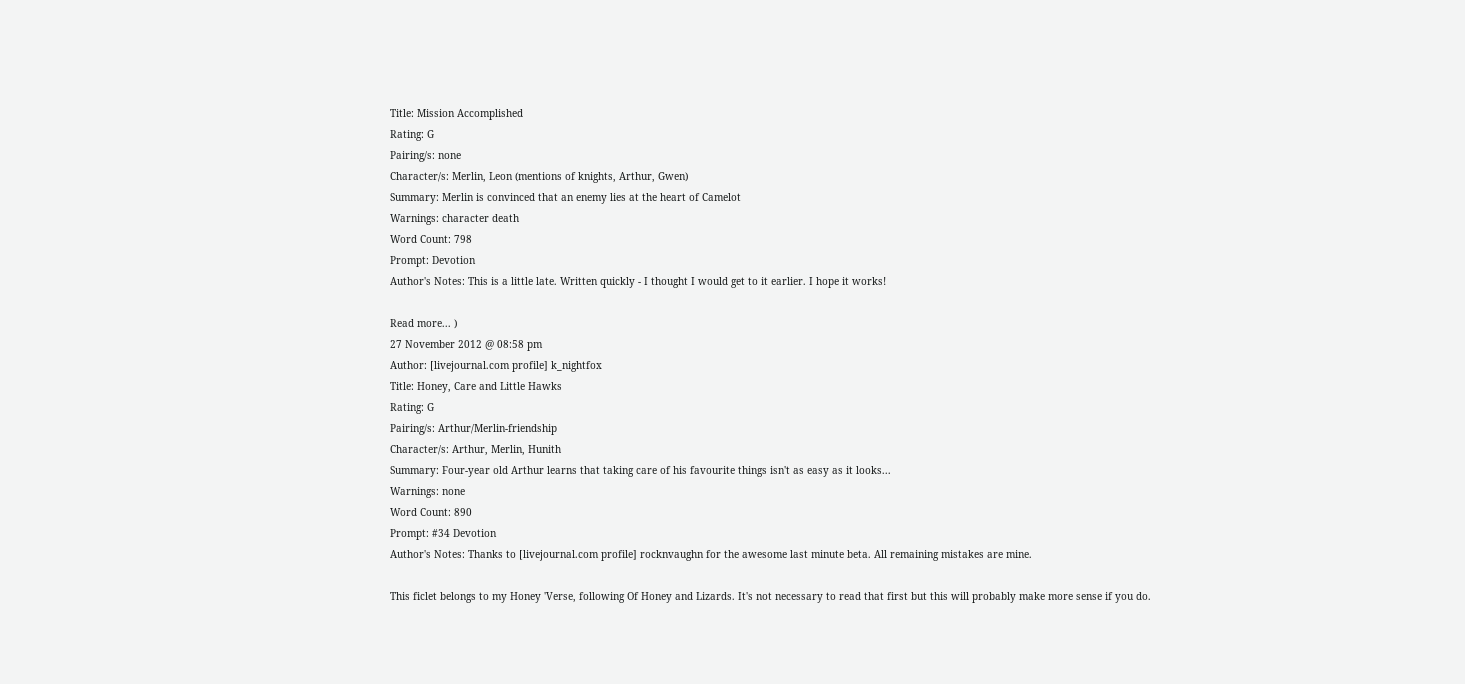Title: Mission Accomplished
Rating: G
Pairing/s: none
Character/s: Merlin, Leon (mentions of knights, Arthur, Gwen)
Summary: Merlin is convinced that an enemy lies at the heart of Camelot
Warnings: character death
Word Count: 798
Prompt: Devotion
Author's Notes: This is a little late. Written quickly - I thought I would get to it earlier. I hope it works!

Read more... )
27 November 2012 @ 08:58 pm
Author: [livejournal.com profile] k_nightfox
Title: Honey, Care and Little Hawks
Rating: G
Pairing/s: Arthur/Merlin-friendship
Character/s: Arthur, Merlin, Hunith
Summary: Four-year old Arthur learns that taking care of his favourite things isn't as easy as it looks...
Warnings: none
Word Count: 890
Prompt: #34 Devotion
Author's Notes: Thanks to [livejournal.com profile] rocknvaughn for the awesome last minute beta. All remaining mistakes are mine.

This ficlet belongs to my Honey 'Verse, following Of Honey and Lizards. It's not necessary to read that first but this will probably make more sense if you do.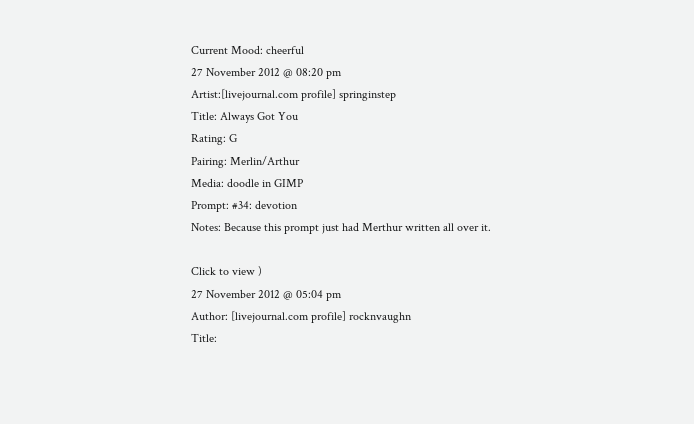Current Mood: cheerful
27 November 2012 @ 08:20 pm
Artist:[livejournal.com profile] springinstep
Title: Always Got You
Rating: G
Pairing: Merlin/Arthur
Media: doodle in GIMP
Prompt: #34: devotion
Notes: Because this prompt just had Merthur written all over it.

Click to view )
27 November 2012 @ 05:04 pm
Author: [livejournal.com profile] rocknvaughn
Title: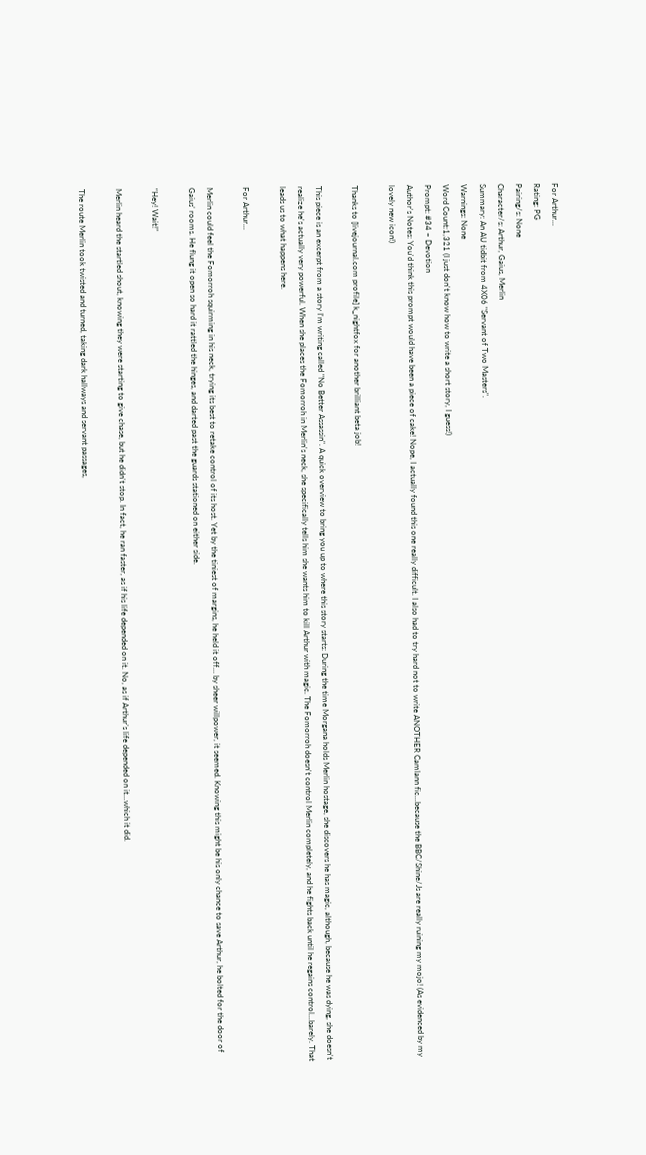For Arthur...
Rating: PG
Pairing/s: None
Character/s: Arthur, Gaius, Merlin
Summary: An AU tidbit from 4X06 "Servant of Two Masters".
Warnings: None
Word Count:1,321 (I just don't know how to write a short story, I guess!)
Prompt: #34 ~ Devotion
Author's Notes: You'd think this prompt would have been a piece of cake! Nope, I actually found this one really difficult. I also had to try hard not to write ANOTHER Camlann fic...because the BBC/Shine/Js are really ruining my mojo! (As evidenced by my lovely new icon!)

Thanks to [livejournal.com profile] k_nightfox for another brilliant beta job!

This piece is an excerpt from a story I'm writing called "No Better Assassin". A quick overview to bring you up to where this story starts: During the time Morgana holds Merlin hostage, she discovers he has magic, although, because he was dying, she doesn't realize he's actually very powerful. When she places the Fomorroh in Merlin's neck, she specifically tells him she wants him to kill Arthur with magic. The Fomorroh doesn't control Merlin completely, and he fights back until he regains control...barely. That leads us to what happens here.

For Arthur...

Merlin could feel the Fomorroh squirming in his neck, trying its best to retake control of its host. Yet by the tiniest of margins, he held it off… by sheer willpower, it seemed. Knowing this might be his only chance to save Arthur, he bolted for the door of Gaius’ rooms. He flung it open so hard it rattled the hinges, and darted past the guards stationed on either side.

“Hey! Wait!”

Merlin heard the startled shout, knowing they were starting to give chase, but he didn’t stop. In fact, he ran faster, as if his life depended on it. No, as if Arthur’s life depended on it...which it did.

The route Merlin took twisted and turned, taking dark hallways and servant passages,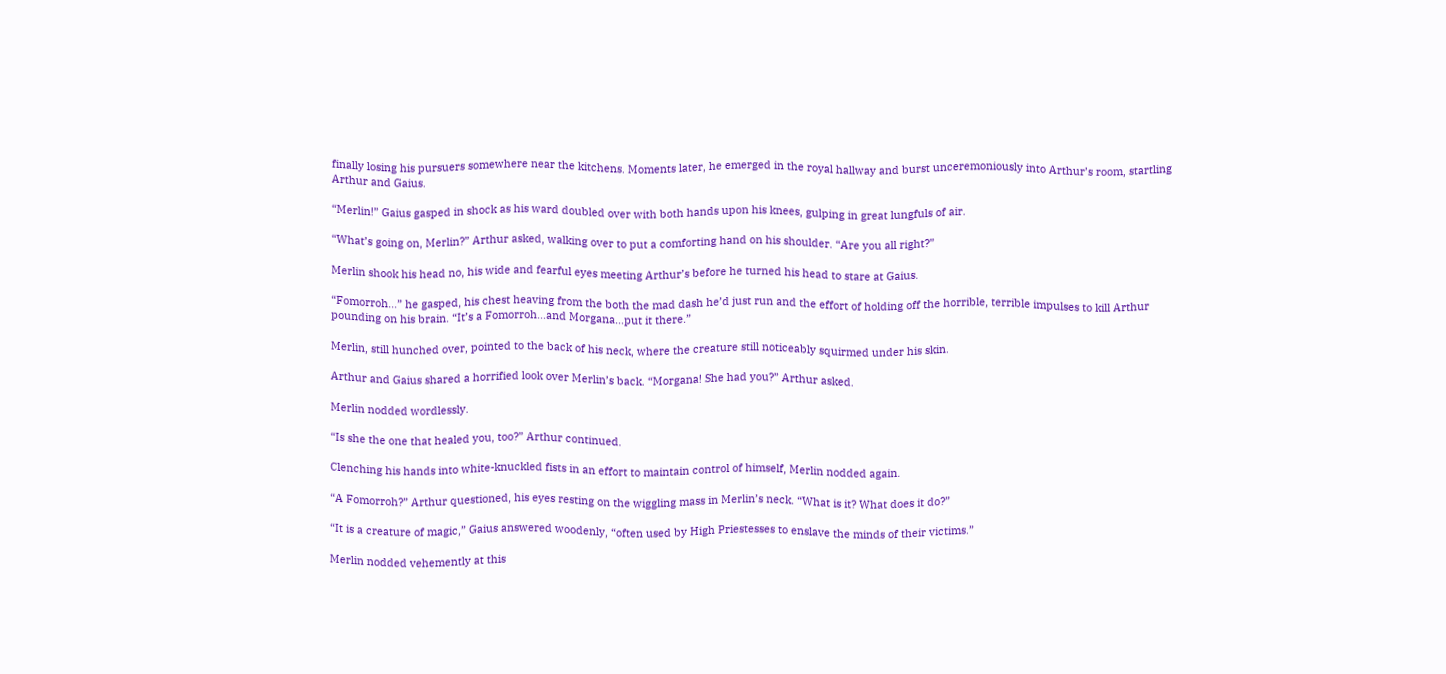finally losing his pursuers somewhere near the kitchens. Moments later, he emerged in the royal hallway and burst unceremoniously into Arthur’s room, startling Arthur and Gaius.

“Merlin!” Gaius gasped in shock as his ward doubled over with both hands upon his knees, gulping in great lungfuls of air.

“What’s going on, Merlin?” Arthur asked, walking over to put a comforting hand on his shoulder. “Are you all right?”

Merlin shook his head no, his wide and fearful eyes meeting Arthur’s before he turned his head to stare at Gaius.

“Fomorroh…” he gasped, his chest heaving from the both the mad dash he’d just run and the effort of holding off the horrible, terrible impulses to kill Arthur pounding on his brain. “It’s a Fomorroh…and Morgana…put it there.”

Merlin, still hunched over, pointed to the back of his neck, where the creature still noticeably squirmed under his skin.

Arthur and Gaius shared a horrified look over Merlin’s back. “Morgana! She had you?” Arthur asked.

Merlin nodded wordlessly.

“Is she the one that healed you, too?” Arthur continued.

Clenching his hands into white-knuckled fists in an effort to maintain control of himself, Merlin nodded again.

“A Fomorroh?” Arthur questioned, his eyes resting on the wiggling mass in Merlin’s neck. “What is it? What does it do?”

“It is a creature of magic,” Gaius answered woodenly, “often used by High Priestesses to enslave the minds of their victims.”

Merlin nodded vehemently at this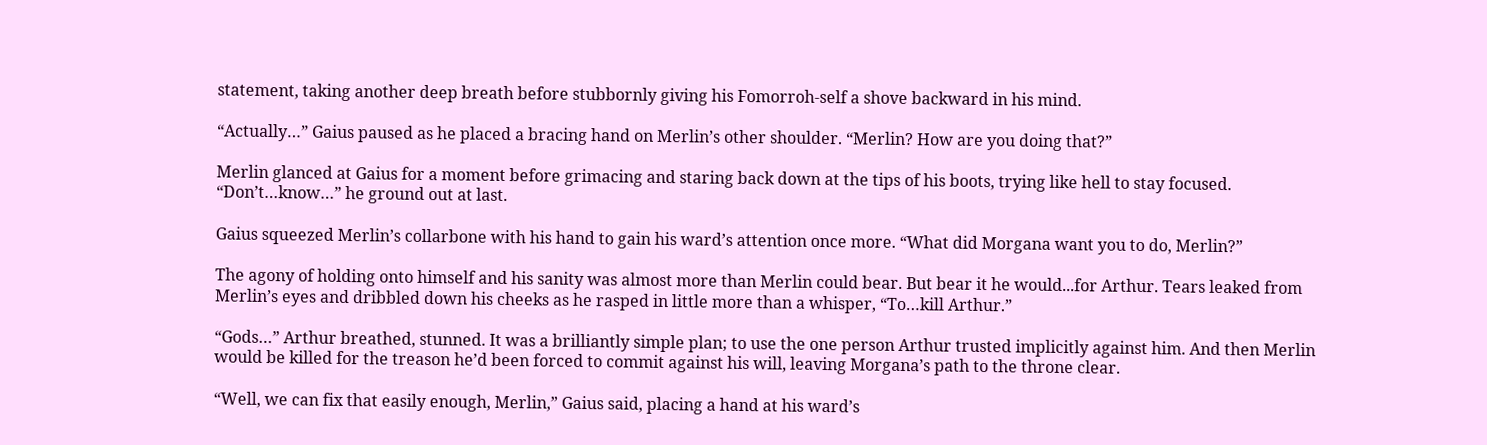statement, taking another deep breath before stubbornly giving his Fomorroh-self a shove backward in his mind.

“Actually…” Gaius paused as he placed a bracing hand on Merlin’s other shoulder. “Merlin? How are you doing that?”

Merlin glanced at Gaius for a moment before grimacing and staring back down at the tips of his boots, trying like hell to stay focused. “Don’t…know…” he ground out at last.

Gaius squeezed Merlin’s collarbone with his hand to gain his ward’s attention once more. “What did Morgana want you to do, Merlin?”

The agony of holding onto himself and his sanity was almost more than Merlin could bear. But bear it he would...for Arthur. Tears leaked from Merlin’s eyes and dribbled down his cheeks as he rasped in little more than a whisper, “To…kill Arthur.”

“Gods…” Arthur breathed, stunned. It was a brilliantly simple plan; to use the one person Arthur trusted implicitly against him. And then Merlin would be killed for the treason he’d been forced to commit against his will, leaving Morgana’s path to the throne clear.

“Well, we can fix that easily enough, Merlin,” Gaius said, placing a hand at his ward’s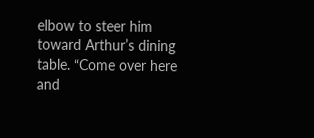elbow to steer him toward Arthur’s dining table. “Come over here and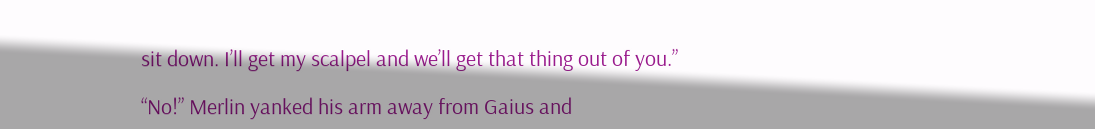sit down. I’ll get my scalpel and we’ll get that thing out of you.”

“No!” Merlin yanked his arm away from Gaius and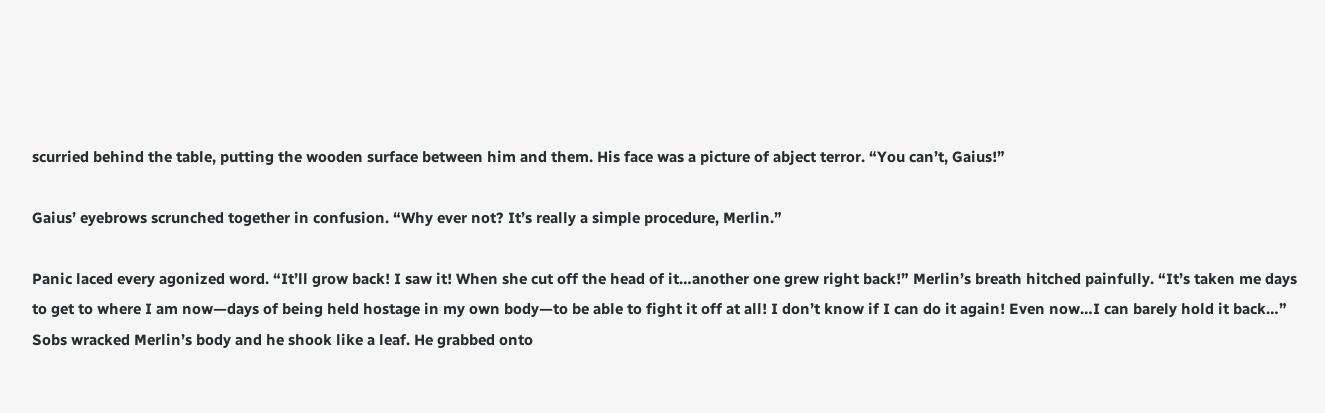scurried behind the table, putting the wooden surface between him and them. His face was a picture of abject terror. “You can’t, Gaius!”

Gaius’ eyebrows scrunched together in confusion. “Why ever not? It’s really a simple procedure, Merlin.”

Panic laced every agonized word. “It’ll grow back! I saw it! When she cut off the head of it…another one grew right back!” Merlin’s breath hitched painfully. “It’s taken me days to get to where I am now—days of being held hostage in my own body—to be able to fight it off at all! I don’t know if I can do it again! Even now…I can barely hold it back…” Sobs wracked Merlin’s body and he shook like a leaf. He grabbed onto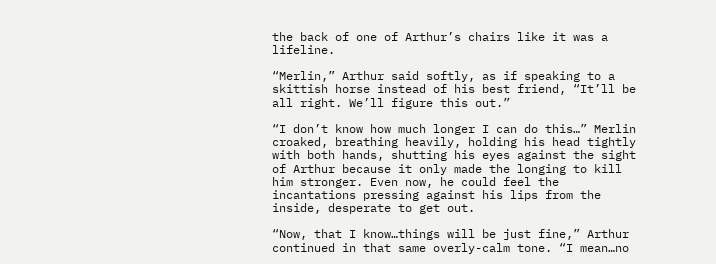the back of one of Arthur’s chairs like it was a lifeline.

“Merlin,” Arthur said softly, as if speaking to a skittish horse instead of his best friend, “It’ll be all right. We’ll figure this out.”

“I don’t know how much longer I can do this…” Merlin croaked, breathing heavily, holding his head tightly with both hands, shutting his eyes against the sight of Arthur because it only made the longing to kill him stronger. Even now, he could feel the incantations pressing against his lips from the inside, desperate to get out.

“Now, that I know…things will be just fine,” Arthur continued in that same overly-calm tone. “I mean…no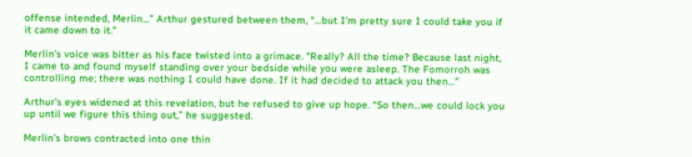offense intended, Merlin…” Arthur gestured between them, “…but I’m pretty sure I could take you if it came down to it.”

Merlin’s voice was bitter as his face twisted into a grimace. “Really? All the time? Because last night, I came to and found myself standing over your bedside while you were asleep. The Fomorroh was controlling me; there was nothing I could have done. If it had decided to attack you then…”

Arthur’s eyes widened at this revelation, but he refused to give up hope. “So then…we could lock you up until we figure this thing out,” he suggested.

Merlin’s brows contracted into one thin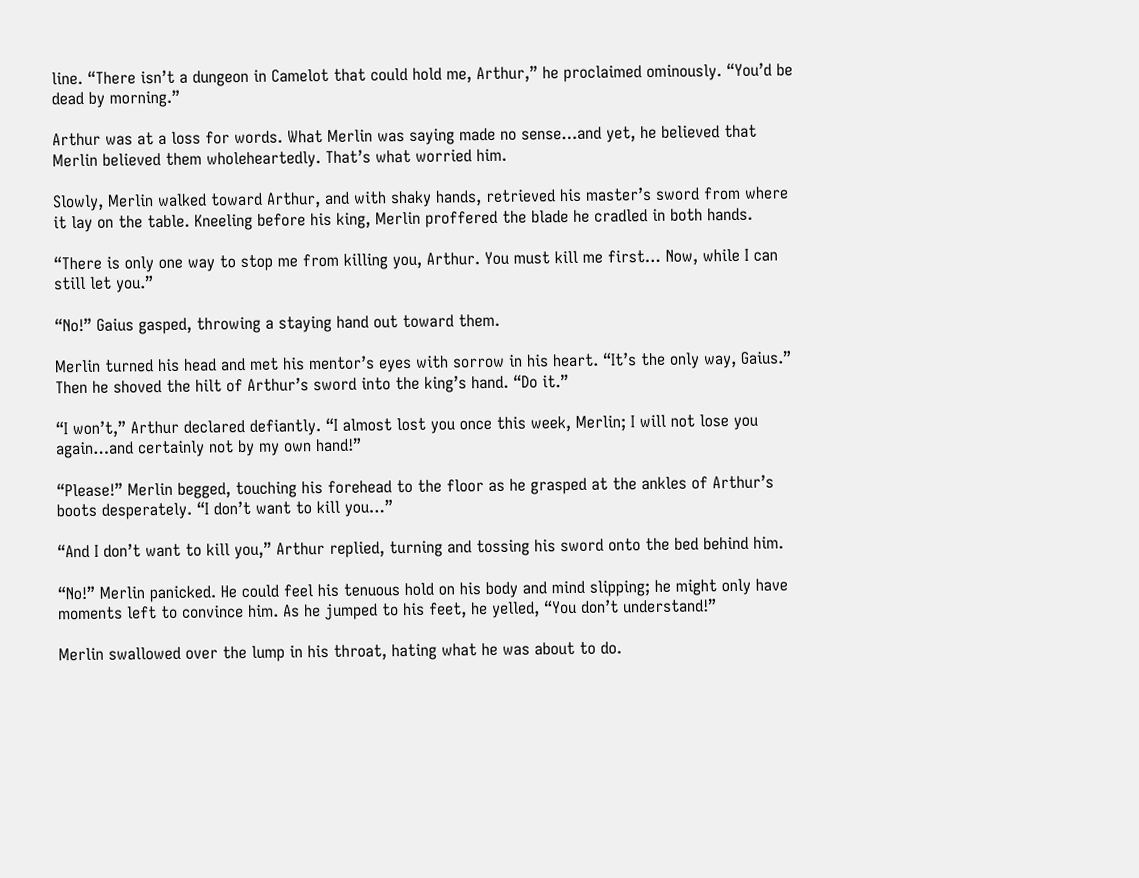line. “There isn’t a dungeon in Camelot that could hold me, Arthur,” he proclaimed ominously. “You’d be dead by morning.”

Arthur was at a loss for words. What Merlin was saying made no sense…and yet, he believed that Merlin believed them wholeheartedly. That’s what worried him.

Slowly, Merlin walked toward Arthur, and with shaky hands, retrieved his master’s sword from where it lay on the table. Kneeling before his king, Merlin proffered the blade he cradled in both hands.

“There is only one way to stop me from killing you, Arthur. You must kill me first… Now, while I can still let you.”

“No!” Gaius gasped, throwing a staying hand out toward them.

Merlin turned his head and met his mentor’s eyes with sorrow in his heart. “It’s the only way, Gaius.” Then he shoved the hilt of Arthur’s sword into the king’s hand. “Do it.”

“I won’t,” Arthur declared defiantly. “I almost lost you once this week, Merlin; I will not lose you again…and certainly not by my own hand!”

“Please!” Merlin begged, touching his forehead to the floor as he grasped at the ankles of Arthur’s boots desperately. “I don’t want to kill you…”

“And I don’t want to kill you,” Arthur replied, turning and tossing his sword onto the bed behind him.

“No!” Merlin panicked. He could feel his tenuous hold on his body and mind slipping; he might only have moments left to convince him. As he jumped to his feet, he yelled, “You don’t understand!”

Merlin swallowed over the lump in his throat, hating what he was about to do.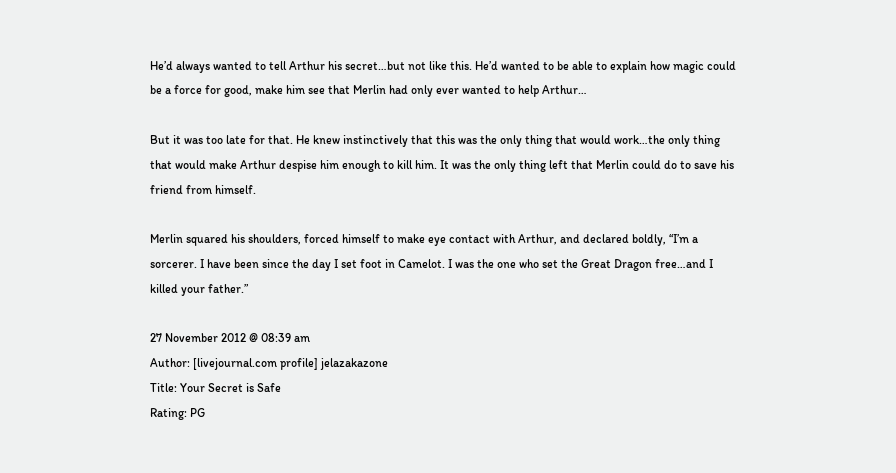He’d always wanted to tell Arthur his secret…but not like this. He’d wanted to be able to explain how magic could be a force for good, make him see that Merlin had only ever wanted to help Arthur…

But it was too late for that. He knew instinctively that this was the only thing that would work…the only thing that would make Arthur despise him enough to kill him. It was the only thing left that Merlin could do to save his friend from himself.

Merlin squared his shoulders, forced himself to make eye contact with Arthur, and declared boldly, “I’m a sorcerer. I have been since the day I set foot in Camelot. I was the one who set the Great Dragon free…and I killed your father.”

27 November 2012 @ 08:39 am
Author: [livejournal.com profile] jelazakazone
Title: Your Secret is Safe
Rating: PG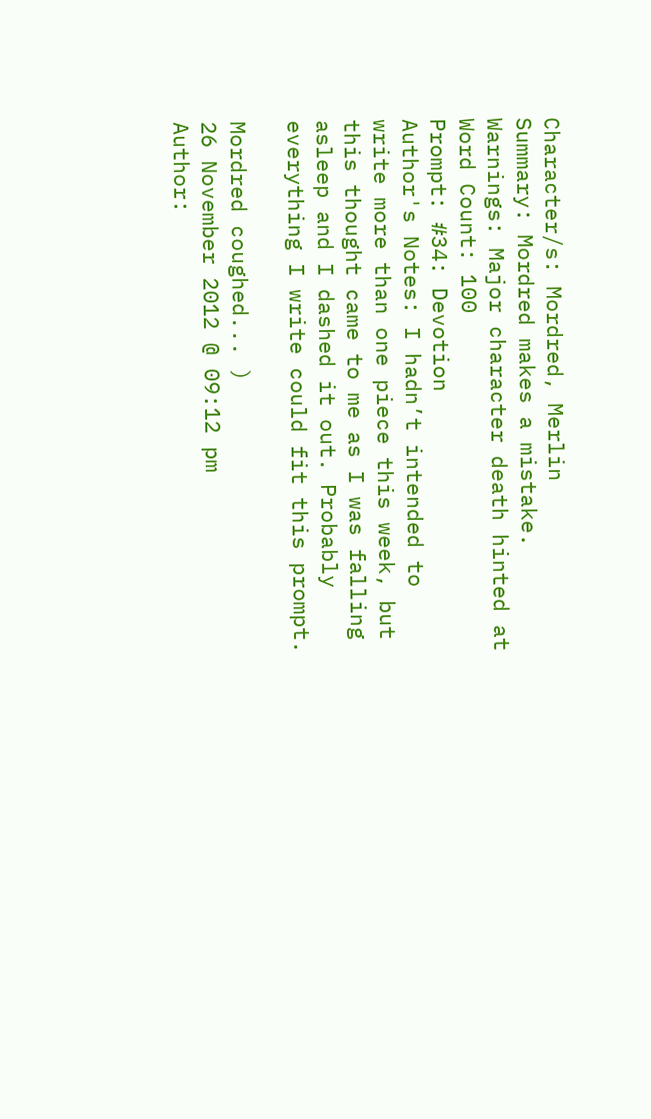Character/s: Mordred, Merlin
Summary: Mordred makes a mistake.
Warnings: Major character death hinted at
Word Count: 100
Prompt: #34: Devotion
Author's Notes: I hadn’t intended to write more than one piece this week, but this thought came to me as I was falling asleep and I dashed it out. Probably everything I write could fit this prompt.

Mordred coughed... )
26 November 2012 @ 09:12 pm
Author: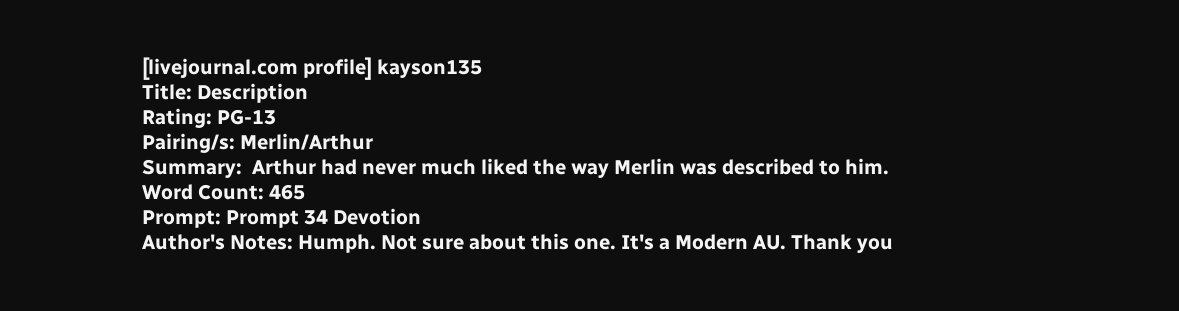[livejournal.com profile] kayson135
Title: Description
Rating: PG-13
Pairing/s: Merlin/Arthur
Summary:  Arthur had never much liked the way Merlin was described to him.
Word Count: 465
Prompt: Prompt 34 Devotion
Author's Notes: Humph. Not sure about this one. It's a Modern AU. Thank you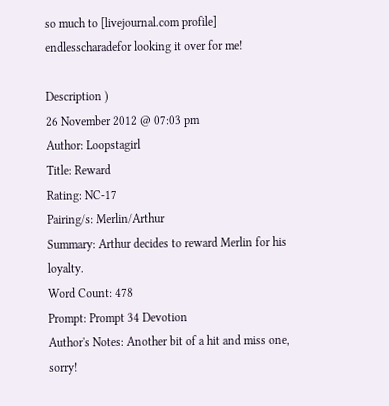so much to [livejournal.com profile] endlesscharadefor looking it over for me!

Description )
26 November 2012 @ 07:03 pm
Author: Loopstagirl
Title: Reward
Rating: NC-17
Pairing/s: Merlin/Arthur
Summary: Arthur decides to reward Merlin for his loyalty.
Word Count: 478
Prompt: Prompt 34 Devotion
Author's Notes: Another bit of a hit and miss one, sorry!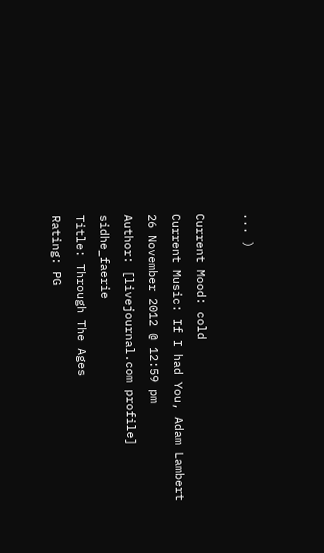... )

Current Mood: cold
Current Music: If I had You, Adam Lambert
26 November 2012 @ 12:59 pm
Author: [livejournal.com profile] sidhe_faerie
Title: Through The Ages
Rating: PG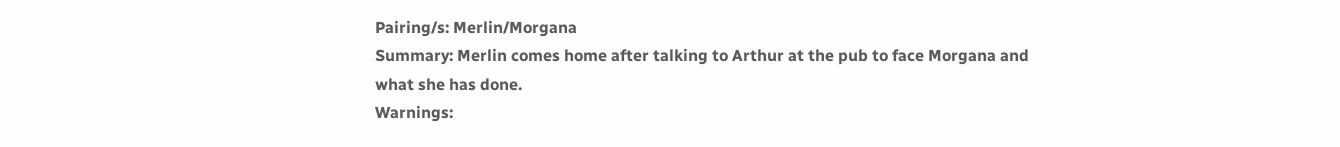Pairing/s: Merlin/Morgana
Summary: Merlin comes home after talking to Arthur at the pub to face Morgana and what she has done.
Warnings: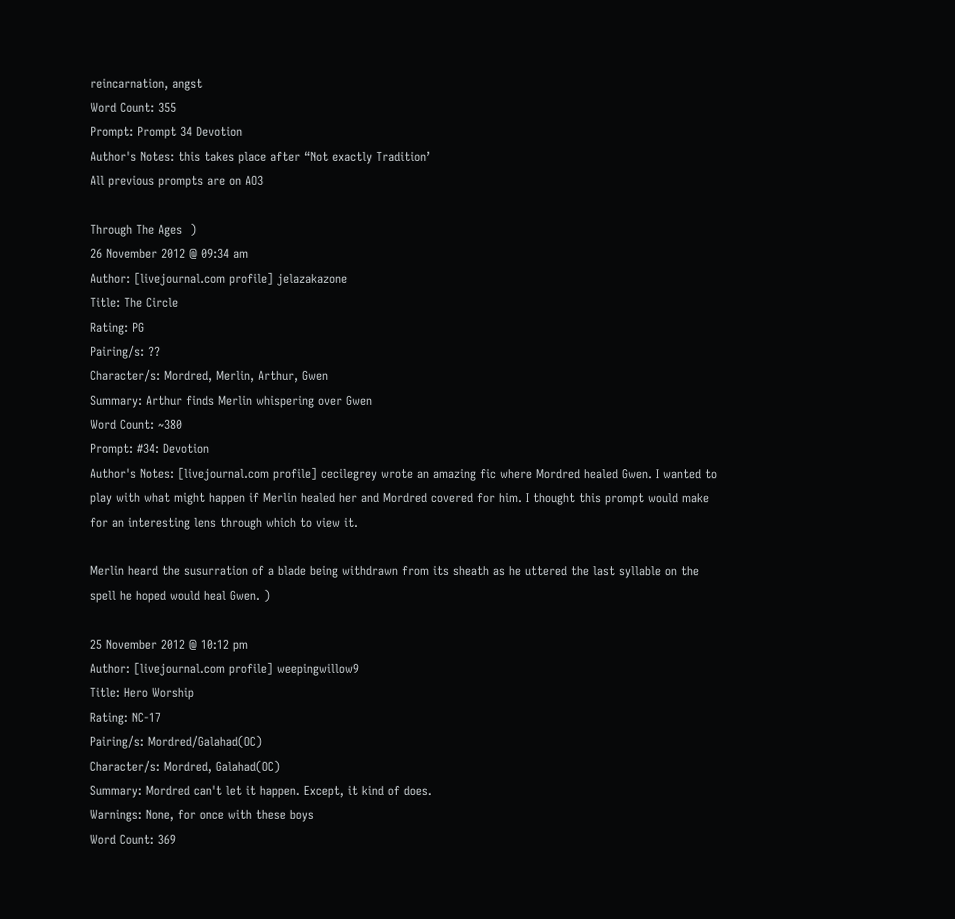reincarnation, angst
Word Count: 355
Prompt: Prompt 34 Devotion
Author's Notes: this takes place after “Not exactly Tradition’
All previous prompts are on AO3

Through The Ages  )
26 November 2012 @ 09:34 am
Author: [livejournal.com profile] jelazakazone
Title: The Circle
Rating: PG
Pairing/s: ??
Character/s: Mordred, Merlin, Arthur, Gwen
Summary: Arthur finds Merlin whispering over Gwen
Word Count: ~380
Prompt: #34: Devotion
Author's Notes: [livejournal.com profile] cecilegrey wrote an amazing fic where Mordred healed Gwen. I wanted to play with what might happen if Merlin healed her and Mordred covered for him. I thought this prompt would make for an interesting lens through which to view it.

Merlin heard the susurration of a blade being withdrawn from its sheath as he uttered the last syllable on the spell he hoped would heal Gwen. )

25 November 2012 @ 10:12 pm
Author: [livejournal.com profile] weepingwillow9
Title: Hero Worship
Rating: NC-17
Pairing/s: Mordred/Galahad(OC)
Character/s: Mordred, Galahad(OC)
Summary: Mordred can't let it happen. Except, it kind of does.
Warnings: None, for once with these boys
Word Count: 369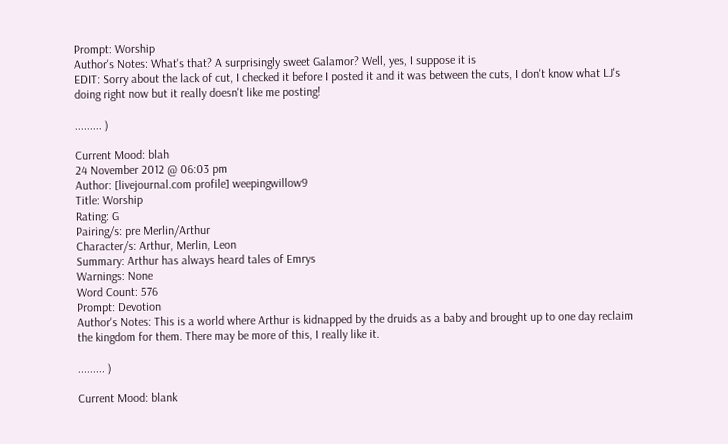Prompt: Worship
Author's Notes: What's that? A surprisingly sweet Galamor? Well, yes, I suppose it is
EDIT: Sorry about the lack of cut, I checked it before I posted it and it was between the cuts, I don't know what LJ's doing right now but it really doesn't like me posting!

......... )

Current Mood: blah
24 November 2012 @ 06:03 pm
Author: [livejournal.com profile] weepingwillow9
Title: Worship
Rating: G
Pairing/s: pre Merlin/Arthur
Character/s: Arthur, Merlin, Leon
Summary: Arthur has always heard tales of Emrys
Warnings: None
Word Count: 576
Prompt: Devotion
Author's Notes: This is a world where Arthur is kidnapped by the druids as a baby and brought up to one day reclaim the kingdom for them. There may be more of this, I really like it.

......... )

Current Mood: blank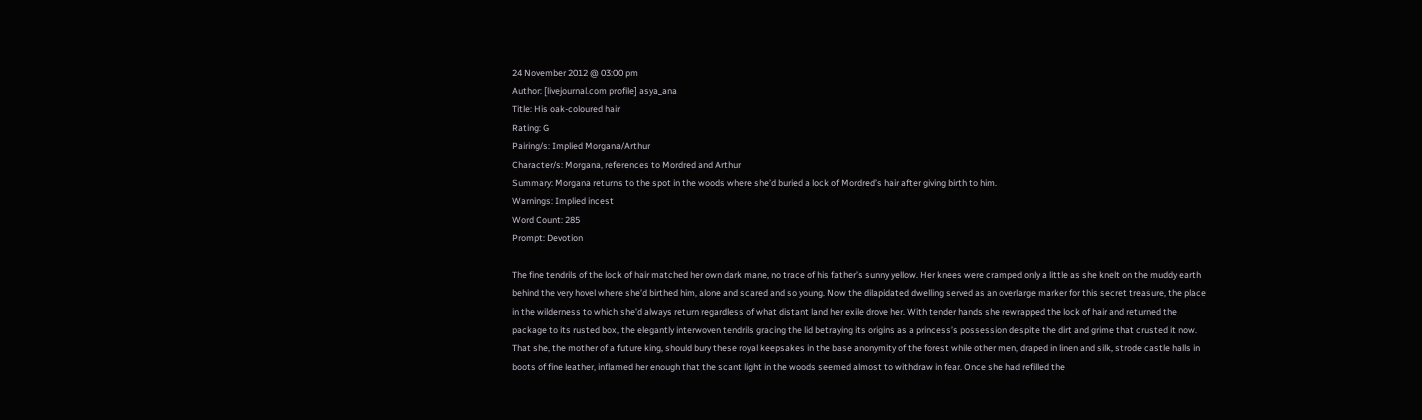24 November 2012 @ 03:00 pm
Author: [livejournal.com profile] asya_ana
Title: His oak-coloured hair
Rating: G
Pairing/s: Implied Morgana/Arthur
Character/s: Morgana, references to Mordred and Arthur
Summary: Morgana returns to the spot in the woods where she’d buried a lock of Mordred’s hair after giving birth to him.
Warnings: Implied incest
Word Count: 285
Prompt: Devotion

The fine tendrils of the lock of hair matched her own dark mane, no trace of his father’s sunny yellow. Her knees were cramped only a little as she knelt on the muddy earth behind the very hovel where she’d birthed him, alone and scared and so young. Now the dilapidated dwelling served as an overlarge marker for this secret treasure, the place in the wilderness to which she’d always return regardless of what distant land her exile drove her. With tender hands she rewrapped the lock of hair and returned the package to its rusted box, the elegantly interwoven tendrils gracing the lid betraying its origins as a princess’s possession despite the dirt and grime that crusted it now. That she, the mother of a future king, should bury these royal keepsakes in the base anonymity of the forest while other men, draped in linen and silk, strode castle halls in boots of fine leather, inflamed her enough that the scant light in the woods seemed almost to withdraw in fear. Once she had refilled the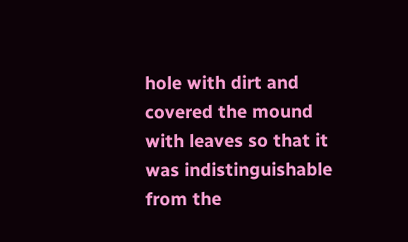hole with dirt and covered the mound with leaves so that it was indistinguishable from the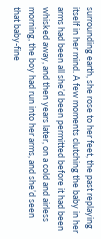surrounding earth, she rose to her feet, the past replaying itself in her mind. A few moments clutching the baby in her arms had been all she’d been permitted before it had been whisked away, and then years later, on a cold and airless morning, the boy had run into her arms, and she’d seen that baby-fine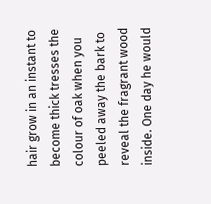hair grow in an instant to become thick tresses the colour of oak when you peeled away the bark to reveal the fragrant wood inside. One day he would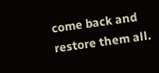come back and restore them all.